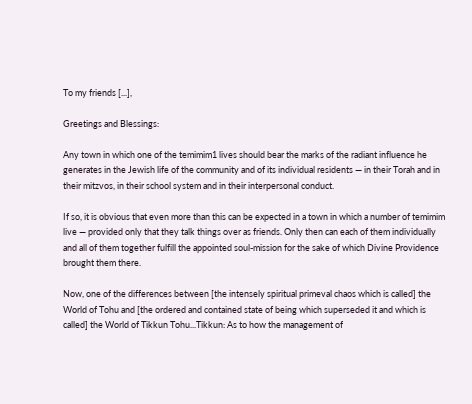To my friends [...],

Greetings and Blessings:

Any town in which one of the temimim1 lives should bear the marks of the radiant influence he generates in the Jewish life of the community and of its individual residents — in their Torah and in their mitzvos, in their school system and in their interpersonal conduct.

If so, it is obvious that even more than this can be expected in a town in which a number of temimim live — provided only that they talk things over as friends. Only then can each of them individually and all of them together fulfill the appointed soul-mission for the sake of which Divine Providence brought them there.

Now, one of the differences between [the intensely spiritual primeval chaos which is called] the World of Tohu and [the ordered and contained state of being which superseded it and which is called] the World of Tikkun Tohu...Tikkun: As to how the management of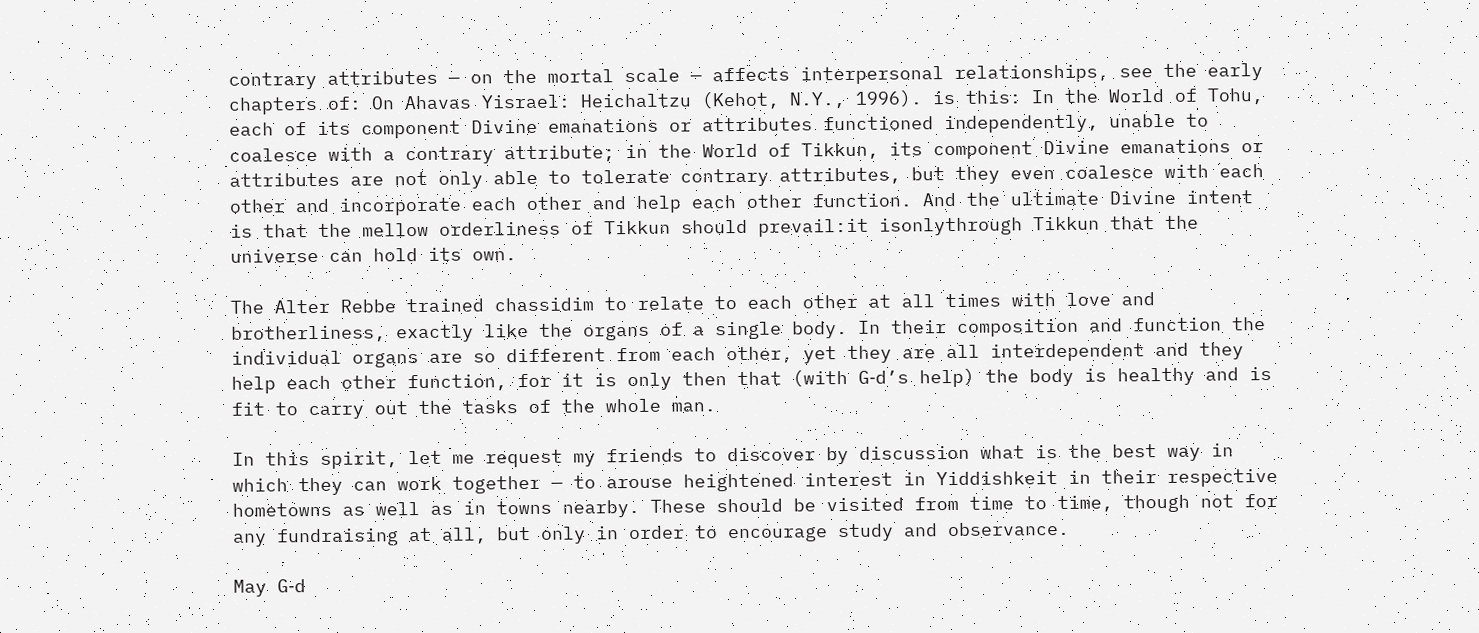contrary attributes — on the mortal scale — affects interpersonal relationships, see the early chapters of: On Ahavas Yisrael: Heichaltzu (Kehot, N.Y., 1996). is this: In the World of Tohu, each of its component Divine emanations or attributes functioned independently, unable to coalesce with a contrary attribute; in the World of Tikkun, its component Divine emanations or attributes are not only able to tolerate contrary attributes, but they even coalesce with each other and incorporate each other and help each other function. And the ultimate Divine intent is that the mellow orderliness of Tikkun should prevail:it isonlythrough Tikkun that the universe can hold its own.

The Alter Rebbe trained chassidim to relate to each other at all times with love and brotherliness, exactly like the organs of a single body. In their composition and function the individual organs are so different from each other, yet they are all interdependent and they help each other function, for it is only then that (with G‑d’s help) the body is healthy and is fit to carry out the tasks of the whole man.

In this spirit, let me request my friends to discover by discussion what is the best way in which they can work together — to arouse heightened interest in Yiddishkeit in their respective hometowns as well as in towns nearby. These should be visited from time to time, though not for any fundraising at all, but only in order to encourage study and observance.

May G‑d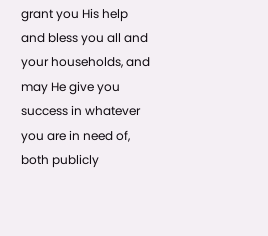grant you His help and bless you all and your households, and may He give you success in whatever you are in need of, both publicly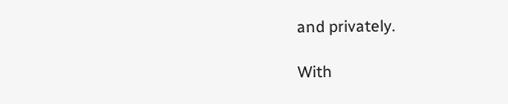and privately.

With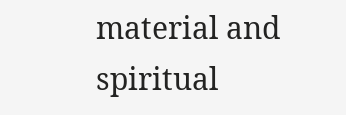material and spiritual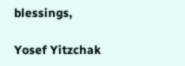blessings,

Yosef Yitzchak